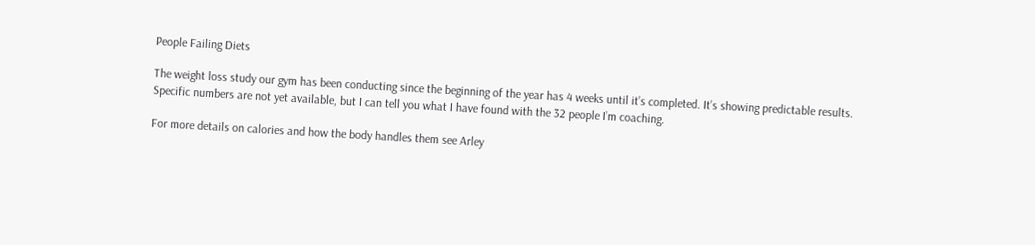People Failing Diets

The weight loss study our gym has been conducting since the beginning of the year has 4 weeks until it’s completed. It’s showing predictable results. Specific numbers are not yet available, but I can tell you what I have found with the 32 people I’m coaching.

For more details on calories and how the body handles them see Arley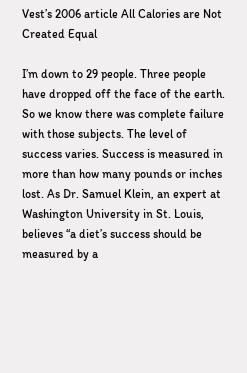Vest’s 2006 article All Calories are Not Created Equal

I’m down to 29 people. Three people have dropped off the face of the earth. So we know there was complete failure with those subjects. The level of success varies. Success is measured in more than how many pounds or inches lost. As Dr. Samuel Klein, an expert at Washington University in St. Louis, believes “a diet’s success should be measured by a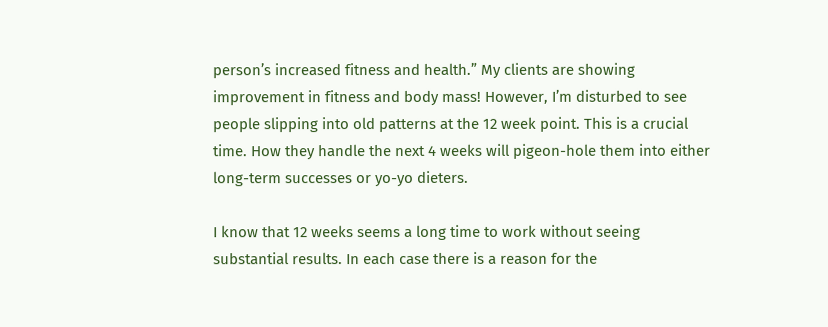person’s increased fitness and health.” My clients are showing improvement in fitness and body mass! However, I’m disturbed to see people slipping into old patterns at the 12 week point. This is a crucial time. How they handle the next 4 weeks will pigeon-hole them into either long-term successes or yo-yo dieters.

I know that 12 weeks seems a long time to work without seeing substantial results. In each case there is a reason for the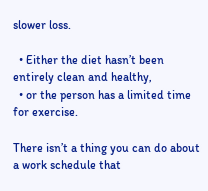slower loss.

  • Either the diet hasn’t been entirely clean and healthy,
  • or the person has a limited time for exercise.

There isn’t a thing you can do about a work schedule that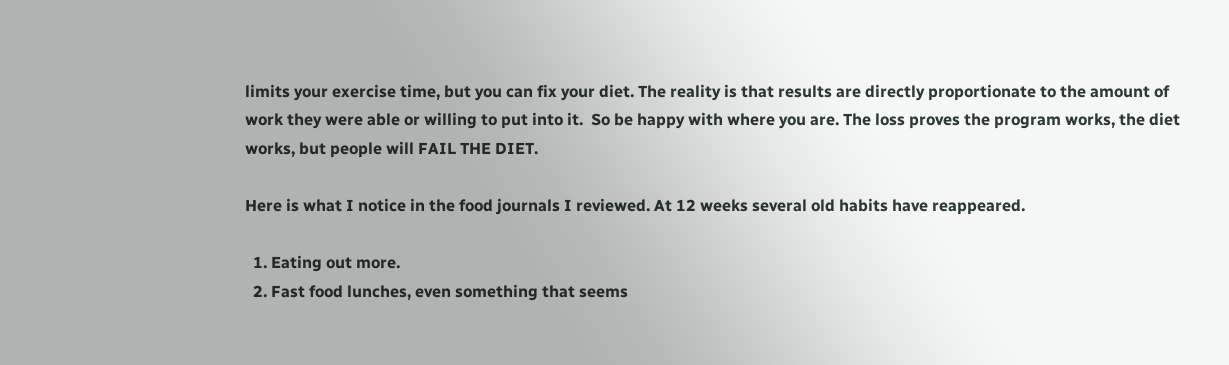limits your exercise time, but you can fix your diet. The reality is that results are directly proportionate to the amount of work they were able or willing to put into it.  So be happy with where you are. The loss proves the program works, the diet works, but people will FAIL THE DIET.

Here is what I notice in the food journals I reviewed. At 12 weeks several old habits have reappeared.

  1. Eating out more.
  2. Fast food lunches, even something that seems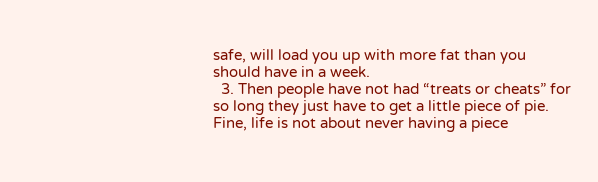safe, will load you up with more fat than you should have in a week.
  3. Then people have not had “treats or cheats” for so long they just have to get a little piece of pie. Fine, life is not about never having a piece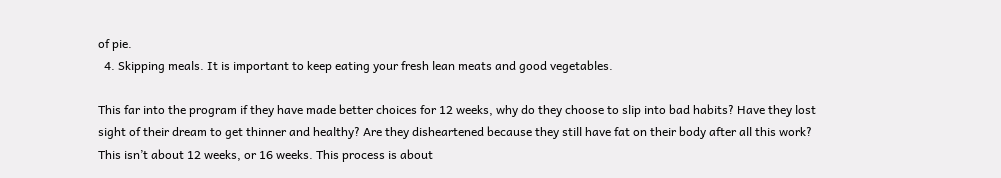of pie.
  4. Skipping meals. It is important to keep eating your fresh lean meats and good vegetables.

This far into the program if they have made better choices for 12 weeks, why do they choose to slip into bad habits? Have they lost sight of their dream to get thinner and healthy? Are they disheartened because they still have fat on their body after all this work? This isn’t about 12 weeks, or 16 weeks. This process is about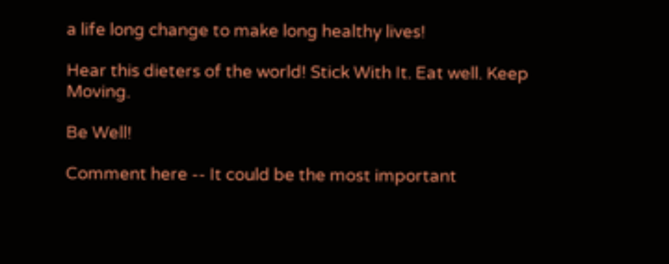a life long change to make long healthy lives!

Hear this dieters of the world! Stick With It. Eat well. Keep Moving.

Be Well!

Comment here -- It could be the most important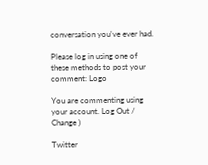conversation you've ever had.

Please log in using one of these methods to post your comment: Logo

You are commenting using your account. Log Out / Change )

Twitter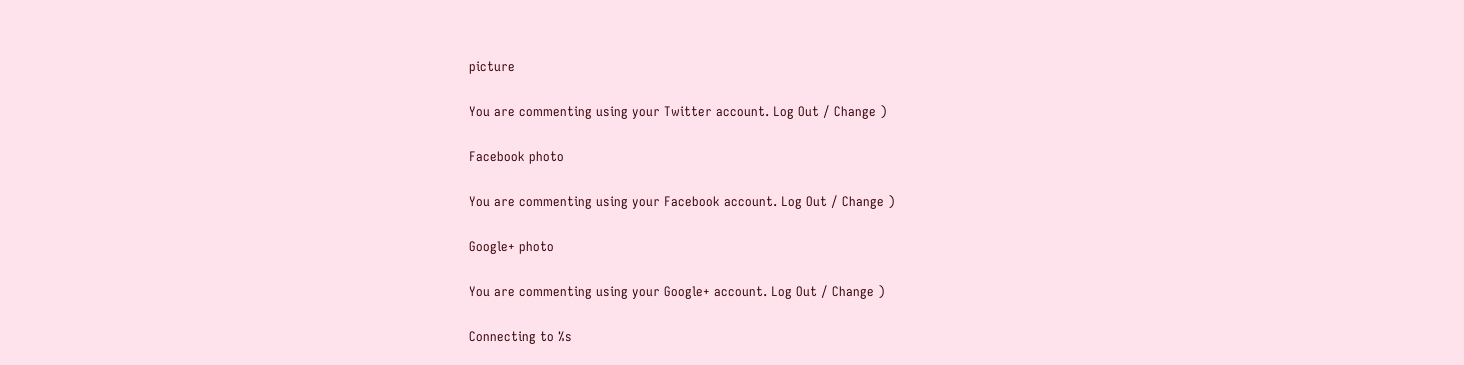picture

You are commenting using your Twitter account. Log Out / Change )

Facebook photo

You are commenting using your Facebook account. Log Out / Change )

Google+ photo

You are commenting using your Google+ account. Log Out / Change )

Connecting to %s